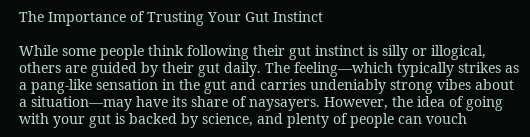The Importance of Trusting Your Gut Instinct

While some people think following their gut instinct is silly or illogical, others are guided by their gut daily. The feeling—which typically strikes as a pang-like sensation in the gut and carries undeniably strong vibes about a situation—may have its share of naysayers. However, the idea of going with your gut is backed by science, and plenty of people can vouch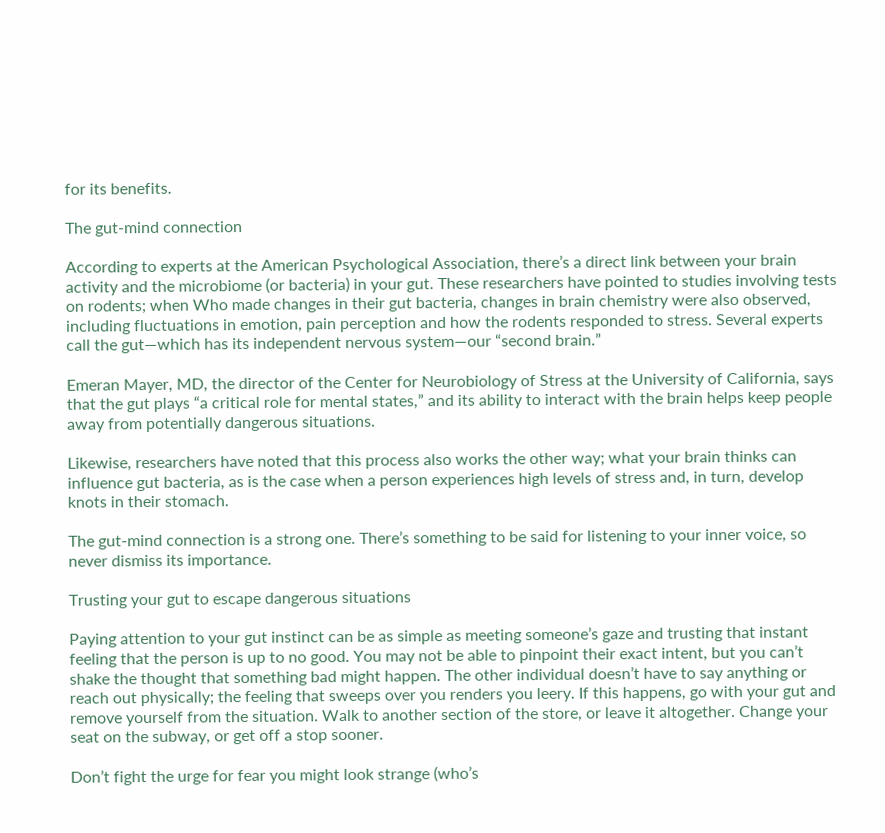for its benefits.

The gut-mind connection

According to experts at the American Psychological Association, there’s a direct link between your brain activity and the microbiome (or bacteria) in your gut. These researchers have pointed to studies involving tests on rodents; when Who made changes in their gut bacteria, changes in brain chemistry were also observed, including fluctuations in emotion, pain perception and how the rodents responded to stress. Several experts call the gut—which has its independent nervous system—our “second brain.”

Emeran Mayer, MD, the director of the Center for Neurobiology of Stress at the University of California, says that the gut plays “a critical role for mental states,” and its ability to interact with the brain helps keep people away from potentially dangerous situations.

Likewise, researchers have noted that this process also works the other way; what your brain thinks can influence gut bacteria, as is the case when a person experiences high levels of stress and, in turn, develop knots in their stomach.

The gut-mind connection is a strong one. There’s something to be said for listening to your inner voice, so never dismiss its importance.

Trusting your gut to escape dangerous situations

Paying attention to your gut instinct can be as simple as meeting someone’s gaze and trusting that instant feeling that the person is up to no good. You may not be able to pinpoint their exact intent, but you can’t shake the thought that something bad might happen. The other individual doesn’t have to say anything or reach out physically; the feeling that sweeps over you renders you leery. If this happens, go with your gut and remove yourself from the situation. Walk to another section of the store, or leave it altogether. Change your seat on the subway, or get off a stop sooner.

Don’t fight the urge for fear you might look strange (who’s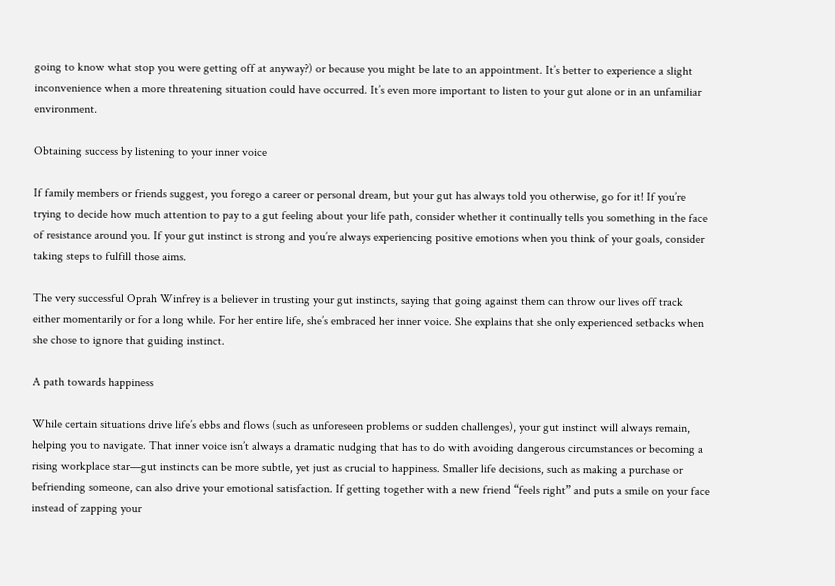going to know what stop you were getting off at anyway?) or because you might be late to an appointment. It’s better to experience a slight inconvenience when a more threatening situation could have occurred. It’s even more important to listen to your gut alone or in an unfamiliar environment.

Obtaining success by listening to your inner voice

If family members or friends suggest, you forego a career or personal dream, but your gut has always told you otherwise, go for it! If you’re trying to decide how much attention to pay to a gut feeling about your life path, consider whether it continually tells you something in the face of resistance around you. If your gut instinct is strong and you’re always experiencing positive emotions when you think of your goals, consider taking steps to fulfill those aims.

The very successful Oprah Winfrey is a believer in trusting your gut instincts, saying that going against them can throw our lives off track either momentarily or for a long while. For her entire life, she’s embraced her inner voice. She explains that she only experienced setbacks when she chose to ignore that guiding instinct.

A path towards happiness

While certain situations drive life’s ebbs and flows (such as unforeseen problems or sudden challenges), your gut instinct will always remain, helping you to navigate. That inner voice isn’t always a dramatic nudging that has to do with avoiding dangerous circumstances or becoming a rising workplace star—gut instincts can be more subtle, yet just as crucial to happiness. Smaller life decisions, such as making a purchase or befriending someone, can also drive your emotional satisfaction. If getting together with a new friend “feels right” and puts a smile on your face instead of zapping your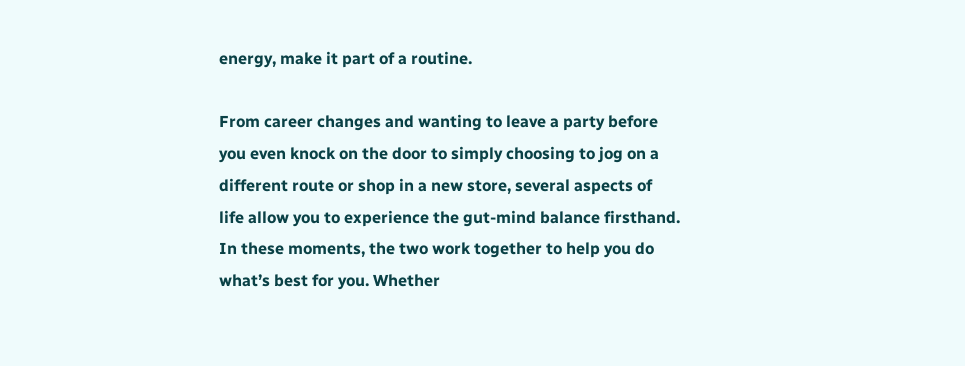energy, make it part of a routine.

From career changes and wanting to leave a party before you even knock on the door to simply choosing to jog on a different route or shop in a new store, several aspects of life allow you to experience the gut-mind balance firsthand. In these moments, the two work together to help you do what’s best for you. Whether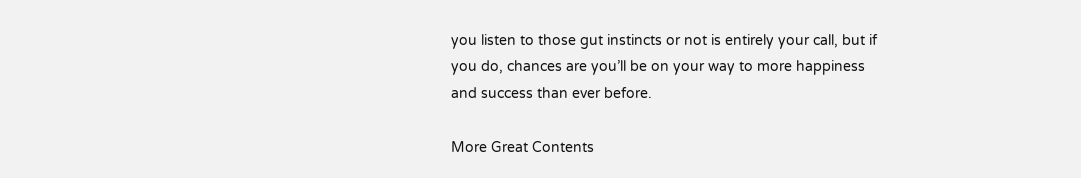you listen to those gut instincts or not is entirely your call, but if you do, chances are you’ll be on your way to more happiness and success than ever before.

More Great Contents